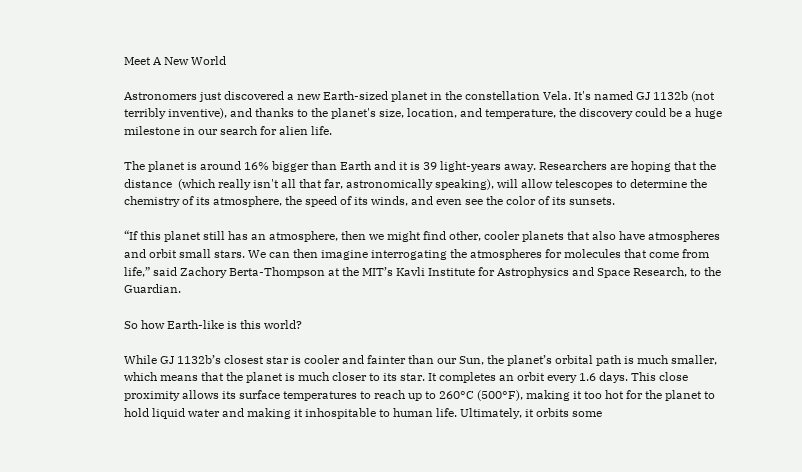Meet A New World

Astronomers just discovered a new Earth-sized planet in the constellation Vela. It's named GJ 1132b (not terribly inventive), and thanks to the planet's size, location, and temperature, the discovery could be a huge milestone in our search for alien life.

The planet is around 16% bigger than Earth and it is 39 light-years away. Researchers are hoping that the distance  (which really isn't all that far, astronomically speaking), will allow telescopes to determine the chemistry of its atmosphere, the speed of its winds, and even see the color of its sunsets.

“If this planet still has an atmosphere, then we might find other, cooler planets that also have atmospheres and orbit small stars. We can then imagine interrogating the atmospheres for molecules that come from life,” said Zachory Berta-Thompson at the MIT’s Kavli Institute for Astrophysics and Space Research, to the Guardian.

So how Earth-like is this world?

While GJ 1132b’s closest star is cooler and fainter than our Sun, the planet’s orbital path is much smaller, which means that the planet is much closer to its star. It completes an orbit every 1.6 days. This close proximity allows its surface temperatures to reach up to 260°C (500°F), making it too hot for the planet to hold liquid water and making it inhospitable to human life. Ultimately, it orbits some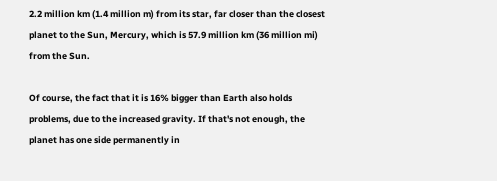2.2 million km (1.4 million m) from its star, far closer than the closest planet to the Sun, Mercury, which is 57.9 million km (36 million mi) from the Sun.

Of course, the fact that it is 16% bigger than Earth also holds problems, due to the increased gravity. If that's not enough, the planet has one side permanently in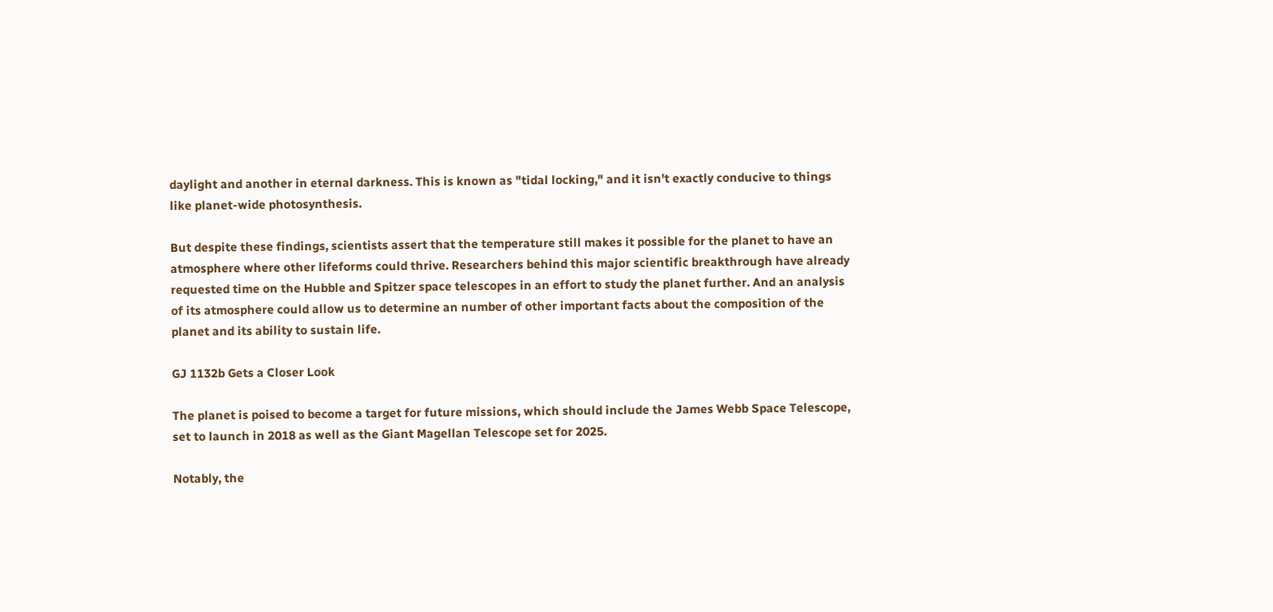daylight and another in eternal darkness. This is known as "tidal locking," and it isn't exactly conducive to things like planet-wide photosynthesis.

But despite these findings, scientists assert that the temperature still makes it possible for the planet to have an atmosphere where other lifeforms could thrive. Researchers behind this major scientific breakthrough have already requested time on the Hubble and Spitzer space telescopes in an effort to study the planet further. And an analysis of its atmosphere could allow us to determine an number of other important facts about the composition of the planet and its ability to sustain life.

GJ 1132b Gets a Closer Look

The planet is poised to become a target for future missions, which should include the James Webb Space Telescope, set to launch in 2018 as well as the Giant Magellan Telescope set for 2025.

Notably, the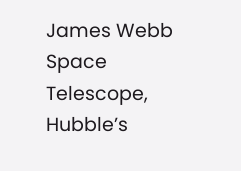James Webb Space Telescope, Hubble’s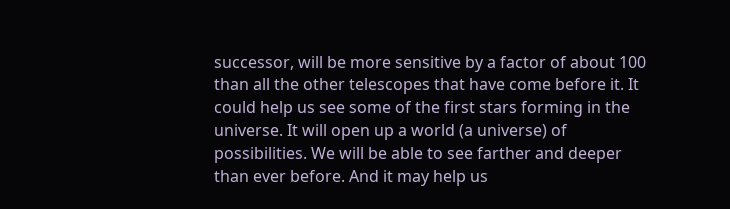successor, will be more sensitive by a factor of about 100 than all the other telescopes that have come before it. It could help us see some of the first stars forming in the universe. It will open up a world (a universe) of possibilities. We will be able to see farther and deeper than ever before. And it may help us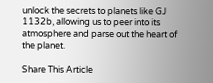unlock the secrets to planets like GJ 1132b, allowing us to peer into its atmosphere and parse out the heart of the planet.

Share This Article